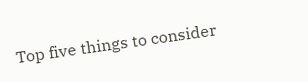Top five things to consider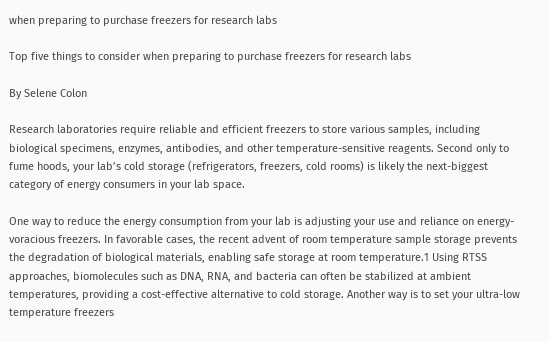when preparing to purchase freezers for research labs

Top five things to consider when preparing to purchase freezers for research labs

By Selene Colon

Research laboratories require reliable and efficient freezers to store various samples, including biological specimens, enzymes, antibodies, and other temperature-sensitive reagents. Second only to fume hoods, your lab’s cold storage (refrigerators, freezers, cold rooms) is likely the next-biggest category of energy consumers in your lab space.

One way to reduce the energy consumption from your lab is adjusting your use and reliance on energy-voracious freezers. In favorable cases, the recent advent of room temperature sample storage prevents the degradation of biological materials, enabling safe storage at room temperature.1 Using RTSS approaches, biomolecules such as DNA, RNA, and bacteria can often be stabilized at ambient temperatures, providing a cost-effective alternative to cold storage. Another way is to set your ultra-low temperature freezers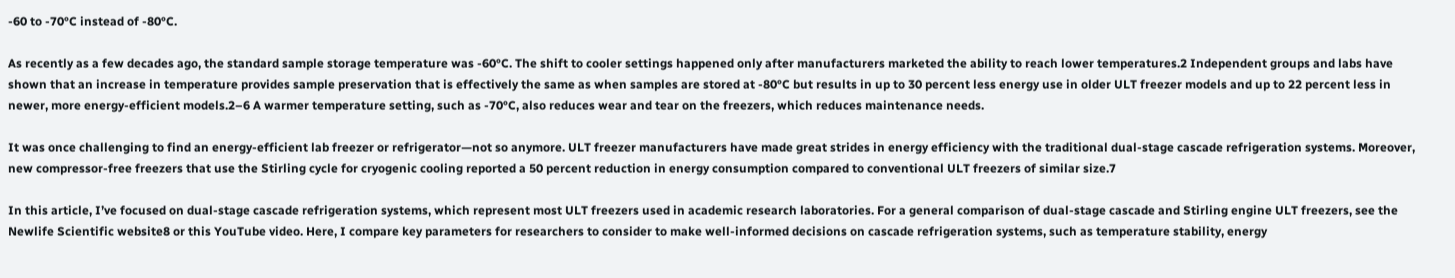-60 to -70°C instead of -80°C.

As recently as a few decades ago, the standard sample storage temperature was -60°C. The shift to cooler settings happened only after manufacturers marketed the ability to reach lower temperatures.2 Independent groups and labs have shown that an increase in temperature provides sample preservation that is effectively the same as when samples are stored at -80°C but results in up to 30 percent less energy use in older ULT freezer models and up to 22 percent less in newer, more energy-efficient models.2–6 A warmer temperature setting, such as -70°C, also reduces wear and tear on the freezers, which reduces maintenance needs.

It was once challenging to find an energy-efficient lab freezer or refrigerator—not so anymore. ULT freezer manufacturers have made great strides in energy efficiency with the traditional dual-stage cascade refrigeration systems. Moreover, new compressor-free freezers that use the Stirling cycle for cryogenic cooling reported a 50 percent reduction in energy consumption compared to conventional ULT freezers of similar size.7

In this article, I’ve focused on dual-stage cascade refrigeration systems, which represent most ULT freezers used in academic research laboratories. For a general comparison of dual-stage cascade and Stirling engine ULT freezers, see the Newlife Scientific website8 or this YouTube video. Here, I compare key parameters for researchers to consider to make well-informed decisions on cascade refrigeration systems, such as temperature stability, energy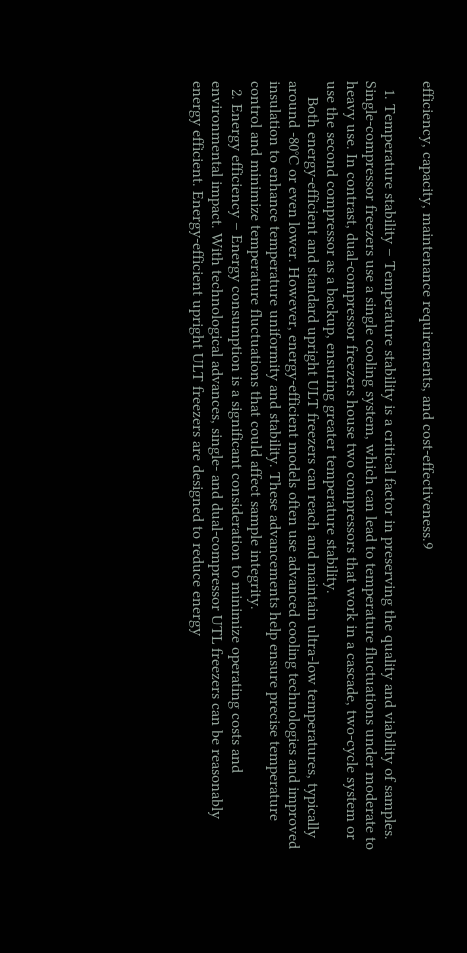efficiency, capacity, maintenance requirements, and cost-effectiveness.9

  1. Temperature stability – Temperature stability is a critical factor in preserving the quality and viability of samples. Single-compressor freezers use a single cooling system, which can lead to temperature fluctuations under moderate to heavy use. In contrast, dual-compressor freezers house two compressors that work in a cascade, two-cycle system or use the second compressor as a backup, ensuring greater temperature stability.
    Both energy-efficient and standard upright ULT freezers can reach and maintain ultra-low temperatures, typically around -80°C or even lower. However, energy-efficient models often use advanced cooling technologies and improved insulation to enhance temperature uniformity and stability. These advancements help ensure precise temperature control and minimize temperature fluctuations that could affect sample integrity.
  2. Energy efficiency – Energy consumption is a significant consideration to minimize operating costs and environmental impact. With technological advances, single- and dual-compressor UTL freezers can be reasonably energy efficient. Energy-efficient upright ULT freezers are designed to reduce energy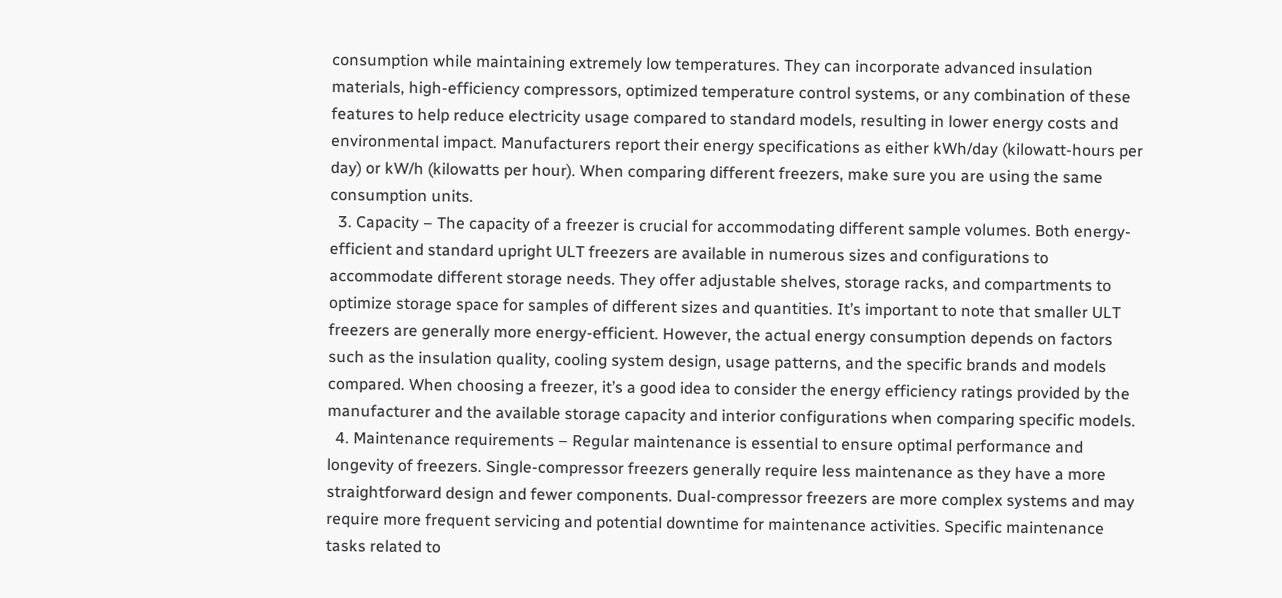consumption while maintaining extremely low temperatures. They can incorporate advanced insulation materials, high-efficiency compressors, optimized temperature control systems, or any combination of these features to help reduce electricity usage compared to standard models, resulting in lower energy costs and environmental impact. Manufacturers report their energy specifications as either kWh/day (kilowatt-hours per day) or kW/h (kilowatts per hour). When comparing different freezers, make sure you are using the same consumption units.
  3. Capacity – The capacity of a freezer is crucial for accommodating different sample volumes. Both energy-efficient and standard upright ULT freezers are available in numerous sizes and configurations to accommodate different storage needs. They offer adjustable shelves, storage racks, and compartments to optimize storage space for samples of different sizes and quantities. It’s important to note that smaller ULT freezers are generally more energy-efficient. However, the actual energy consumption depends on factors such as the insulation quality, cooling system design, usage patterns, and the specific brands and models compared. When choosing a freezer, it’s a good idea to consider the energy efficiency ratings provided by the manufacturer and the available storage capacity and interior configurations when comparing specific models.
  4. Maintenance requirements – Regular maintenance is essential to ensure optimal performance and longevity of freezers. Single-compressor freezers generally require less maintenance as they have a more straightforward design and fewer components. Dual-compressor freezers are more complex systems and may require more frequent servicing and potential downtime for maintenance activities. Specific maintenance tasks related to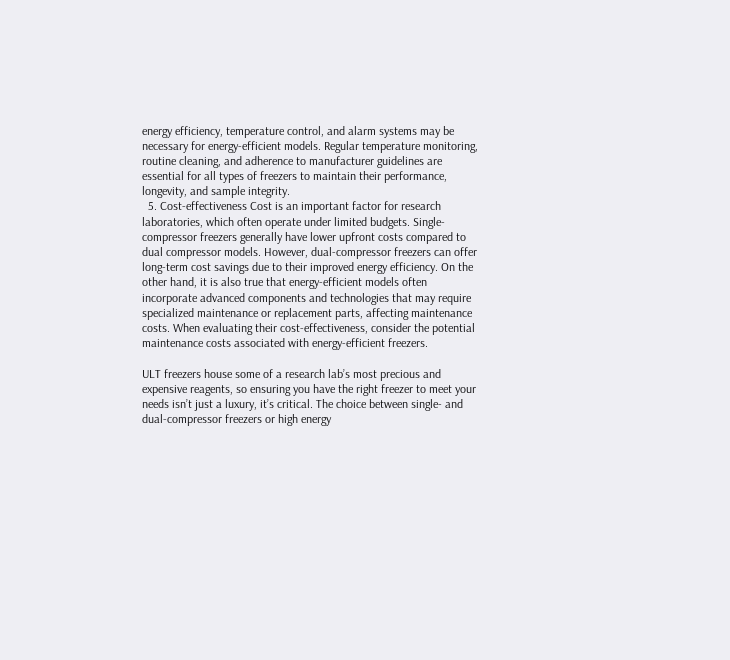energy efficiency, temperature control, and alarm systems may be necessary for energy-efficient models. Regular temperature monitoring, routine cleaning, and adherence to manufacturer guidelines are essential for all types of freezers to maintain their performance, longevity, and sample integrity.
  5. Cost-effectiveness Cost is an important factor for research laboratories, which often operate under limited budgets. Single-compressor freezers generally have lower upfront costs compared to dual compressor models. However, dual-compressor freezers can offer long-term cost savings due to their improved energy efficiency. On the other hand, it is also true that energy-efficient models often incorporate advanced components and technologies that may require specialized maintenance or replacement parts, affecting maintenance costs. When evaluating their cost-effectiveness, consider the potential maintenance costs associated with energy-efficient freezers.

ULT freezers house some of a research lab’s most precious and expensive reagents, so ensuring you have the right freezer to meet your needs isn’t just a luxury, it’s critical. The choice between single- and dual-compressor freezers or high energy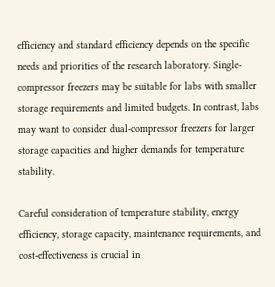efficiency and standard efficiency depends on the specific needs and priorities of the research laboratory. Single-compressor freezers may be suitable for labs with smaller storage requirements and limited budgets. In contrast, labs may want to consider dual-compressor freezers for larger storage capacities and higher demands for temperature stability.

Careful consideration of temperature stability, energy efficiency, storage capacity, maintenance requirements, and cost-effectiveness is crucial in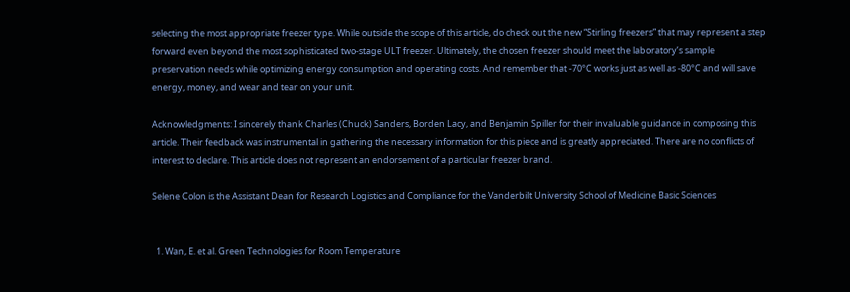selecting the most appropriate freezer type. While outside the scope of this article, do check out the new “Stirling freezers” that may represent a step forward even beyond the most sophisticated two-stage ULT freezer. Ultimately, the chosen freezer should meet the laboratory’s sample preservation needs while optimizing energy consumption and operating costs. And remember that -70°C works just as well as -80°C and will save energy, money, and wear and tear on your unit.

Acknowledgments: I sincerely thank Charles (Chuck) Sanders, Borden Lacy, and Benjamin Spiller for their invaluable guidance in composing this article. Their feedback was instrumental in gathering the necessary information for this piece and is greatly appreciated. There are no conflicts of interest to declare. This article does not represent an endorsement of a particular freezer brand.

Selene Colon is the Assistant Dean for Research Logistics and Compliance for the Vanderbilt University School of Medicine Basic Sciences


  1. Wan, E. et al. Green Technologies for Room Temperature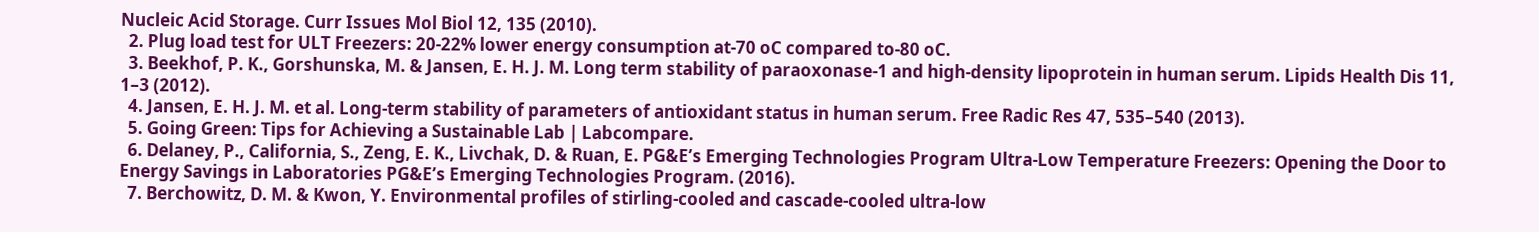Nucleic Acid Storage. Curr Issues Mol Biol 12, 135 (2010).
  2. Plug load test for ULT Freezers: 20-22% lower energy consumption at-70 oC compared to-80 oC.
  3. Beekhof, P. K., Gorshunska, M. & Jansen, E. H. J. M. Long term stability of paraoxonase-1 and high-density lipoprotein in human serum. Lipids Health Dis 11, 1–3 (2012).
  4. Jansen, E. H. J. M. et al. Long-term stability of parameters of antioxidant status in human serum. Free Radic Res 47, 535–540 (2013).
  5. Going Green: Tips for Achieving a Sustainable Lab | Labcompare.
  6. Delaney, P., California, S., Zeng, E. K., Livchak, D. & Ruan, E. PG&E’s Emerging Technologies Program Ultra-Low Temperature Freezers: Opening the Door to Energy Savings in Laboratories PG&E’s Emerging Technologies Program. (2016).
  7. Berchowitz, D. M. & Kwon, Y. Environmental profiles of stirling-cooled and cascade-cooled ultra-low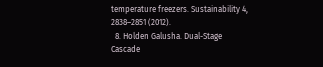temperature freezers. Sustainability 4, 2838–2851 (2012).
  8. Holden Galusha. Dual-Stage Cascade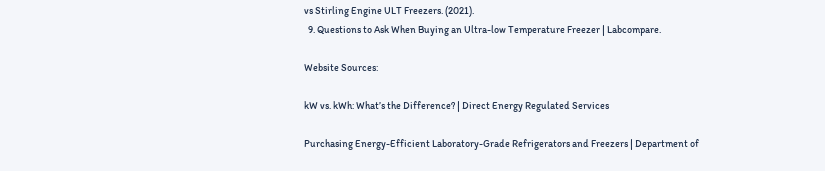vs Stirling Engine ULT Freezers. (2021).
  9. Questions to Ask When Buying an Ultra-low Temperature Freezer | Labcompare.

Website Sources:

kW vs. kWh: What’s the Difference? | Direct Energy Regulated Services

Purchasing Energy-Efficient Laboratory-Grade Refrigerators and Freezers | Department of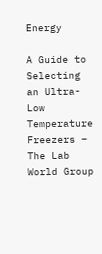Energy

A Guide to Selecting an Ultra-Low Temperature Freezers – The Lab World Group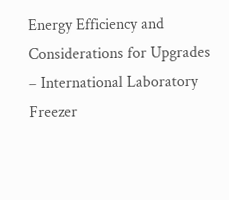Energy Efficiency and Considerations for Upgrades – International Laboratory Freezer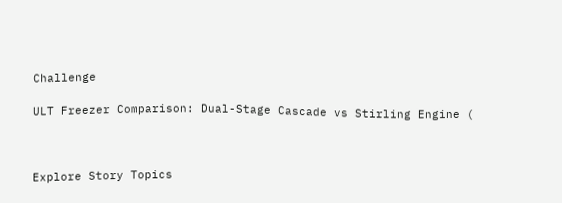Challenge

ULT Freezer Comparison: Dual-Stage Cascade vs Stirling Engine (



Explore Story Topics